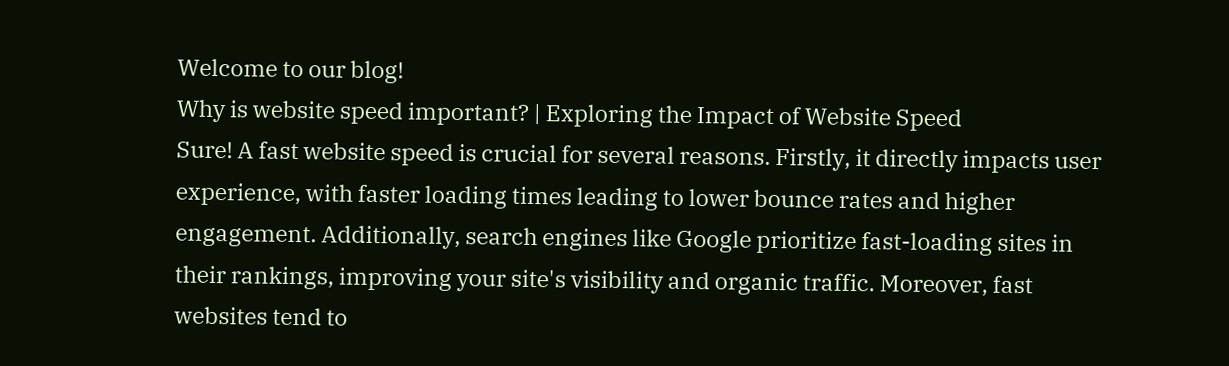Welcome to our blog!
Why is website speed important? | Exploring the Impact of Website Speed
Sure! A fast website speed is crucial for several reasons. Firstly, it directly impacts user experience, with faster loading times leading to lower bounce rates and higher engagement. Additionally, search engines like Google prioritize fast-loading sites in their rankings, improving your site's visibility and organic traffic. Moreover, fast websites tend to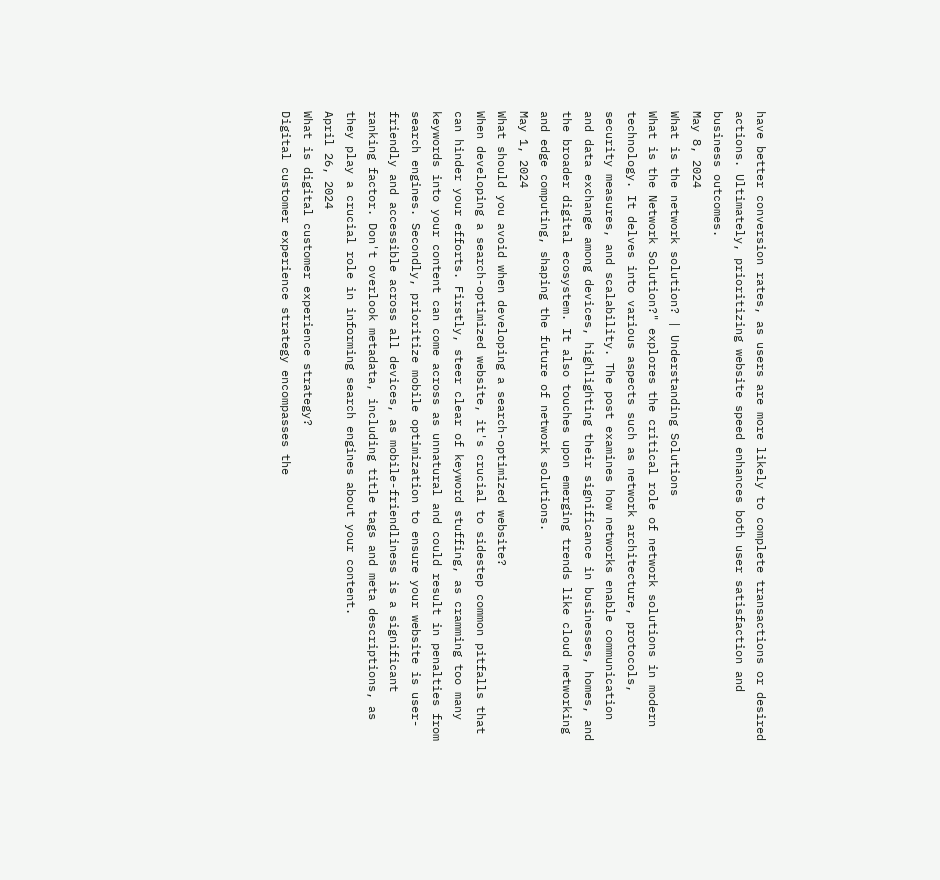have better conversion rates, as users are more likely to complete transactions or desired actions. Ultimately, prioritizing website speed enhances both user satisfaction and business outcomes.
May 8, 2024
What is the network solution? | Understanding Solutions
What is the Network Solution?" explores the critical role of network solutions in modern technology. It delves into various aspects such as network architecture, protocols, security measures, and scalability. The post examines how networks enable communication and data exchange among devices, highlighting their significance in businesses, homes, and the broader digital ecosystem. It also touches upon emerging trends like cloud networking and edge computing, shaping the future of network solutions.
May 1, 2024
What should you avoid when developing a search-optimized website?
When developing a search-optimized website, it's crucial to sidestep common pitfalls that can hinder your efforts. Firstly, steer clear of keyword stuffing, as cramming too many keywords into your content can come across as unnatural and could result in penalties from search engines. Secondly, prioritize mobile optimization to ensure your website is user-friendly and accessible across all devices, as mobile-friendliness is a significant ranking factor. Don't overlook metadata, including title tags and meta descriptions, as they play a crucial role in informing search engines about your content.
April 26, 2024
What is digital customer experience strategy?
Digital customer experience strategy encompasses the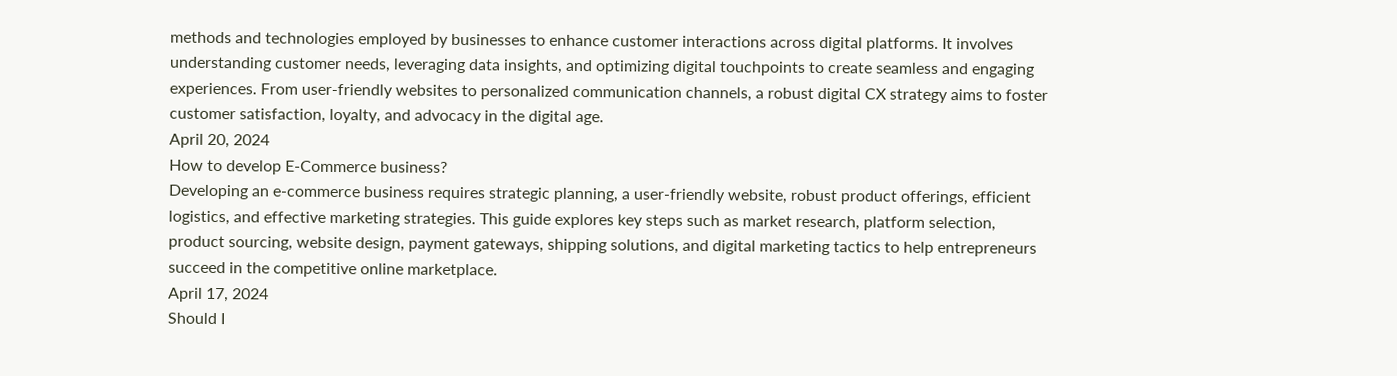methods and technologies employed by businesses to enhance customer interactions across digital platforms. It involves understanding customer needs, leveraging data insights, and optimizing digital touchpoints to create seamless and engaging experiences. From user-friendly websites to personalized communication channels, a robust digital CX strategy aims to foster customer satisfaction, loyalty, and advocacy in the digital age.
April 20, 2024
How to develop E-Commerce business?
Developing an e-commerce business requires strategic planning, a user-friendly website, robust product offerings, efficient logistics, and effective marketing strategies. This guide explores key steps such as market research, platform selection, product sourcing, website design, payment gateways, shipping solutions, and digital marketing tactics to help entrepreneurs succeed in the competitive online marketplace.
April 17, 2024
Should I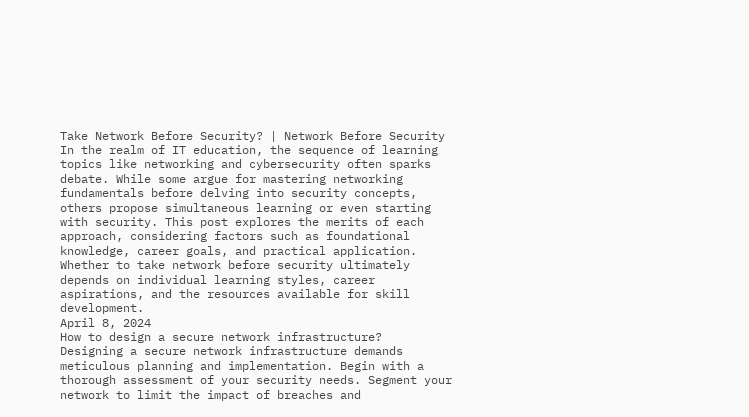Take Network Before Security? | Network Before Security
In the realm of IT education, the sequence of learning topics like networking and cybersecurity often sparks debate. While some argue for mastering networking fundamentals before delving into security concepts, others propose simultaneous learning or even starting with security. This post explores the merits of each approach, considering factors such as foundational knowledge, career goals, and practical application. Whether to take network before security ultimately depends on individual learning styles, career aspirations, and the resources available for skill development.
April 8, 2024
How to design a secure network infrastructure?
Designing a secure network infrastructure demands meticulous planning and implementation. Begin with a thorough assessment of your security needs. Segment your network to limit the impact of breaches and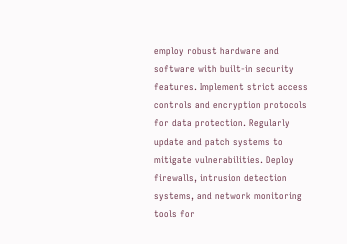employ robust hardware and software with built-in security features. Implement strict access controls and encryption protocols for data protection. Regularly update and patch systems to mitigate vulnerabilities. Deploy firewalls, intrusion detection systems, and network monitoring tools for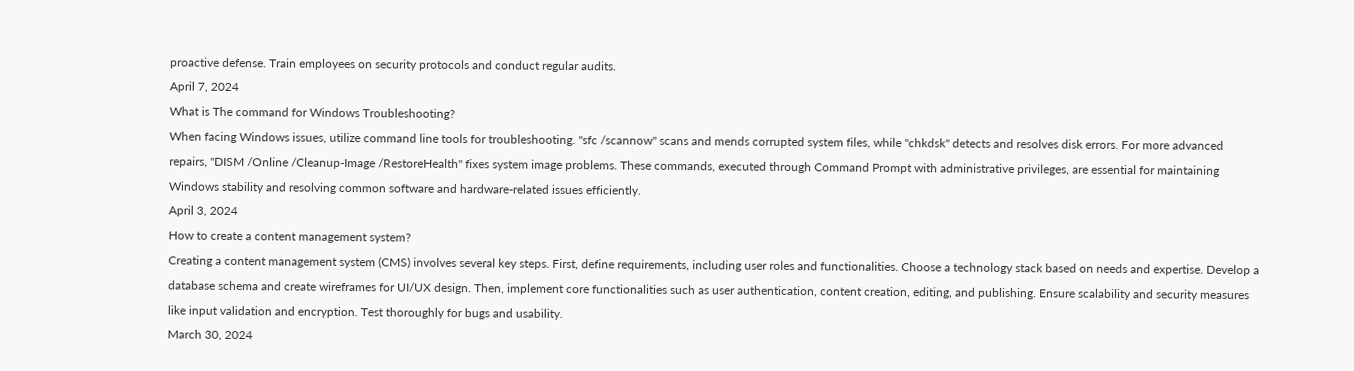proactive defense. Train employees on security protocols and conduct regular audits.
April 7, 2024
What is The command for Windows Troubleshooting?
When facing Windows issues, utilize command line tools for troubleshooting. "sfc /scannow" scans and mends corrupted system files, while "chkdsk" detects and resolves disk errors. For more advanced repairs, "DISM /Online /Cleanup-Image /RestoreHealth" fixes system image problems. These commands, executed through Command Prompt with administrative privileges, are essential for maintaining Windows stability and resolving common software and hardware-related issues efficiently.
April 3, 2024
How to create a content management system?
Creating a content management system (CMS) involves several key steps. First, define requirements, including user roles and functionalities. Choose a technology stack based on needs and expertise. Develop a database schema and create wireframes for UI/UX design. Then, implement core functionalities such as user authentication, content creation, editing, and publishing. Ensure scalability and security measures like input validation and encryption. Test thoroughly for bugs and usability.
March 30, 2024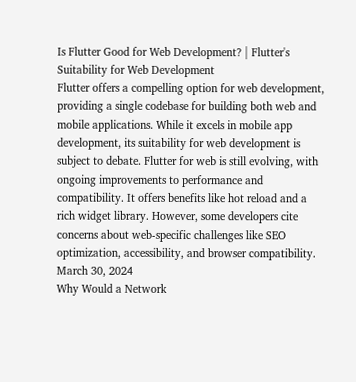Is Flutter Good for Web Development? | Flutter's Suitability for Web Development
Flutter offers a compelling option for web development, providing a single codebase for building both web and mobile applications. While it excels in mobile app development, its suitability for web development is subject to debate. Flutter for web is still evolving, with ongoing improvements to performance and compatibility. It offers benefits like hot reload and a rich widget library. However, some developers cite concerns about web-specific challenges like SEO optimization, accessibility, and browser compatibility.
March 30, 2024
Why Would a Network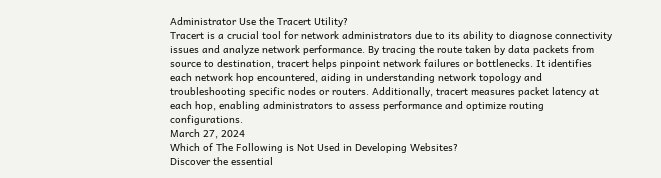Administrator Use the Tracert Utility?
Tracert is a crucial tool for network administrators due to its ability to diagnose connectivity issues and analyze network performance. By tracing the route taken by data packets from source to destination, tracert helps pinpoint network failures or bottlenecks. It identifies each network hop encountered, aiding in understanding network topology and troubleshooting specific nodes or routers. Additionally, tracert measures packet latency at each hop, enabling administrators to assess performance and optimize routing configurations.
March 27, 2024
Which of The Following is Not Used in Developing Websites?
Discover the essential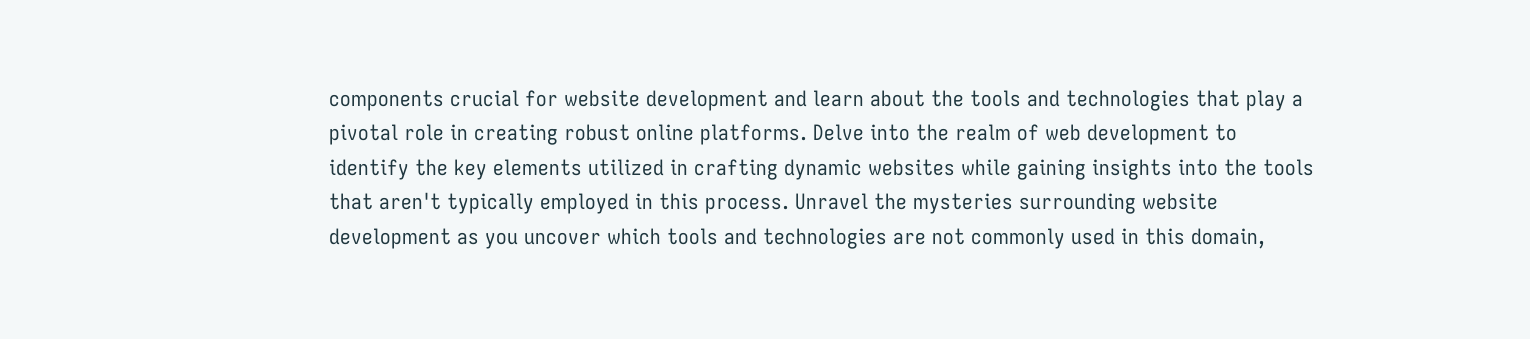components crucial for website development and learn about the tools and technologies that play a pivotal role in creating robust online platforms. Delve into the realm of web development to identify the key elements utilized in crafting dynamic websites while gaining insights into the tools that aren't typically employed in this process. Unravel the mysteries surrounding website development as you uncover which tools and technologies are not commonly used in this domain,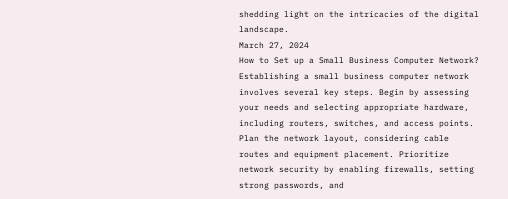shedding light on the intricacies of the digital landscape.
March 27, 2024
How to Set up a Small Business Computer Network?
Establishing a small business computer network involves several key steps. Begin by assessing your needs and selecting appropriate hardware, including routers, switches, and access points. Plan the network layout, considering cable routes and equipment placement. Prioritize network security by enabling firewalls, setting strong passwords, and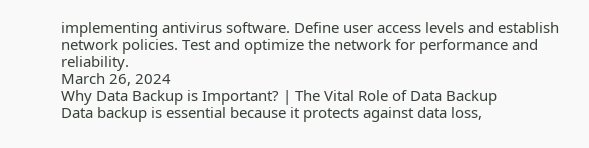implementing antivirus software. Define user access levels and establish network policies. Test and optimize the network for performance and reliability.
March 26, 2024
Why Data Backup is Important? | The Vital Role of Data Backup
Data backup is essential because it protects against data loss,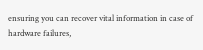ensuring you can recover vital information in case of hardware failures,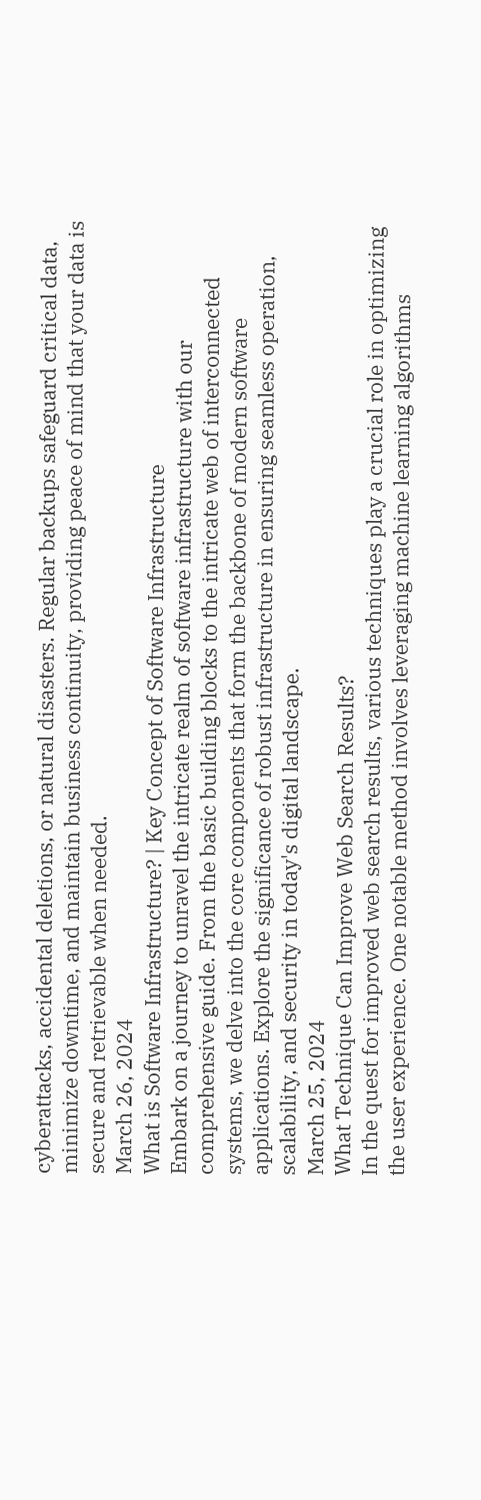cyberattacks, accidental deletions, or natural disasters. Regular backups safeguard critical data, minimize downtime, and maintain business continuity, providing peace of mind that your data is secure and retrievable when needed.
March 26, 2024
What is Software Infrastructure? | Key Concept of Software Infrastructure
Embark on a journey to unravel the intricate realm of software infrastructure with our comprehensive guide. From the basic building blocks to the intricate web of interconnected systems, we delve into the core components that form the backbone of modern software applications. Explore the significance of robust infrastructure in ensuring seamless operation, scalability, and security in today's digital landscape.
March 25, 2024
What Technique Can Improve Web Search Results?
In the quest for improved web search results, various techniques play a crucial role in optimizing the user experience. One notable method involves leveraging machine learning algorithms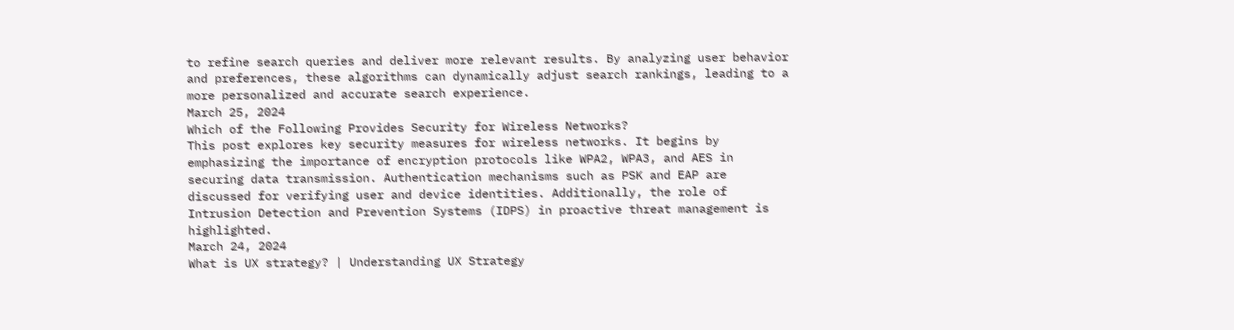to refine search queries and deliver more relevant results. By analyzing user behavior and preferences, these algorithms can dynamically adjust search rankings, leading to a more personalized and accurate search experience.
March 25, 2024
Which of the Following Provides Security for Wireless Networks?
This post explores key security measures for wireless networks. It begins by emphasizing the importance of encryption protocols like WPA2, WPA3, and AES in securing data transmission. Authentication mechanisms such as PSK and EAP are discussed for verifying user and device identities. Additionally, the role of Intrusion Detection and Prevention Systems (IDPS) in proactive threat management is highlighted.
March 24, 2024
What is UX strategy? | Understanding UX Strategy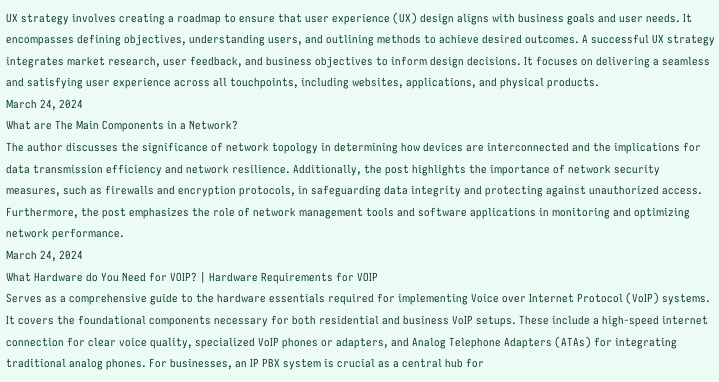UX strategy involves creating a roadmap to ensure that user experience (UX) design aligns with business goals and user needs. It encompasses defining objectives, understanding users, and outlining methods to achieve desired outcomes. A successful UX strategy integrates market research, user feedback, and business objectives to inform design decisions. It focuses on delivering a seamless and satisfying user experience across all touchpoints, including websites, applications, and physical products.
March 24, 2024
What are The Main Components in a Network?
The author discusses the significance of network topology in determining how devices are interconnected and the implications for data transmission efficiency and network resilience. Additionally, the post highlights the importance of network security measures, such as firewalls and encryption protocols, in safeguarding data integrity and protecting against unauthorized access. Furthermore, the post emphasizes the role of network management tools and software applications in monitoring and optimizing network performance.
March 24, 2024
What Hardware do You Need for VOIP? | Hardware Requirements for VOIP
Serves as a comprehensive guide to the hardware essentials required for implementing Voice over Internet Protocol (VoIP) systems. It covers the foundational components necessary for both residential and business VoIP setups. These include a high-speed internet connection for clear voice quality, specialized VoIP phones or adapters, and Analog Telephone Adapters (ATAs) for integrating traditional analog phones. For businesses, an IP PBX system is crucial as a central hub for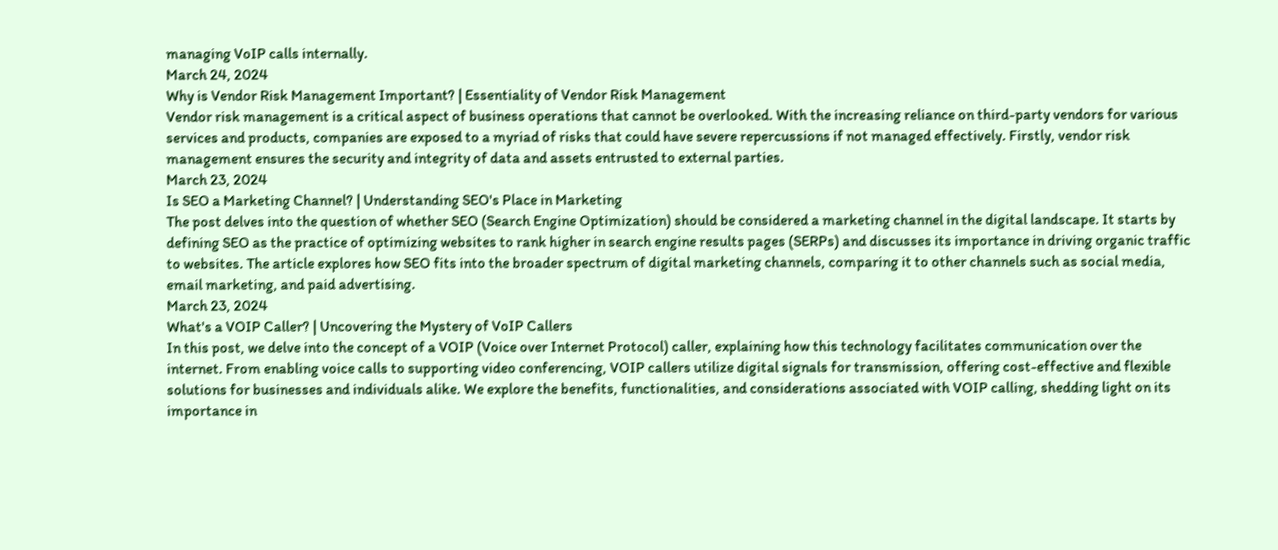managing VoIP calls internally.
March 24, 2024
Why is Vendor Risk Management Important? | Essentiality of Vendor Risk Management
Vendor risk management is a critical aspect of business operations that cannot be overlooked. With the increasing reliance on third-party vendors for various services and products, companies are exposed to a myriad of risks that could have severe repercussions if not managed effectively. Firstly, vendor risk management ensures the security and integrity of data and assets entrusted to external parties.
March 23, 2024
Is SEO a Marketing Channel? | Understanding SEO's Place in Marketing
The post delves into the question of whether SEO (Search Engine Optimization) should be considered a marketing channel in the digital landscape. It starts by defining SEO as the practice of optimizing websites to rank higher in search engine results pages (SERPs) and discusses its importance in driving organic traffic to websites. The article explores how SEO fits into the broader spectrum of digital marketing channels, comparing it to other channels such as social media, email marketing, and paid advertising.
March 23, 2024
What's a VOIP Caller? | Uncovering the Mystery of VoIP Callers
In this post, we delve into the concept of a VOIP (Voice over Internet Protocol) caller, explaining how this technology facilitates communication over the internet. From enabling voice calls to supporting video conferencing, VOIP callers utilize digital signals for transmission, offering cost-effective and flexible solutions for businesses and individuals alike. We explore the benefits, functionalities, and considerations associated with VOIP calling, shedding light on its importance in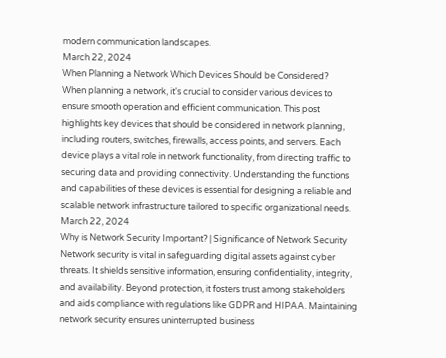modern communication landscapes.
March 22, 2024
When Planning a Network Which Devices Should be Considered?
When planning a network, it's crucial to consider various devices to ensure smooth operation and efficient communication. This post highlights key devices that should be considered in network planning, including routers, switches, firewalls, access points, and servers. Each device plays a vital role in network functionality, from directing traffic to securing data and providing connectivity. Understanding the functions and capabilities of these devices is essential for designing a reliable and scalable network infrastructure tailored to specific organizational needs.
March 22, 2024
Why is Network Security Important? | Significance of Network Security
Network security is vital in safeguarding digital assets against cyber threats. It shields sensitive information, ensuring confidentiality, integrity, and availability. Beyond protection, it fosters trust among stakeholders and aids compliance with regulations like GDPR and HIPAA. Maintaining network security ensures uninterrupted business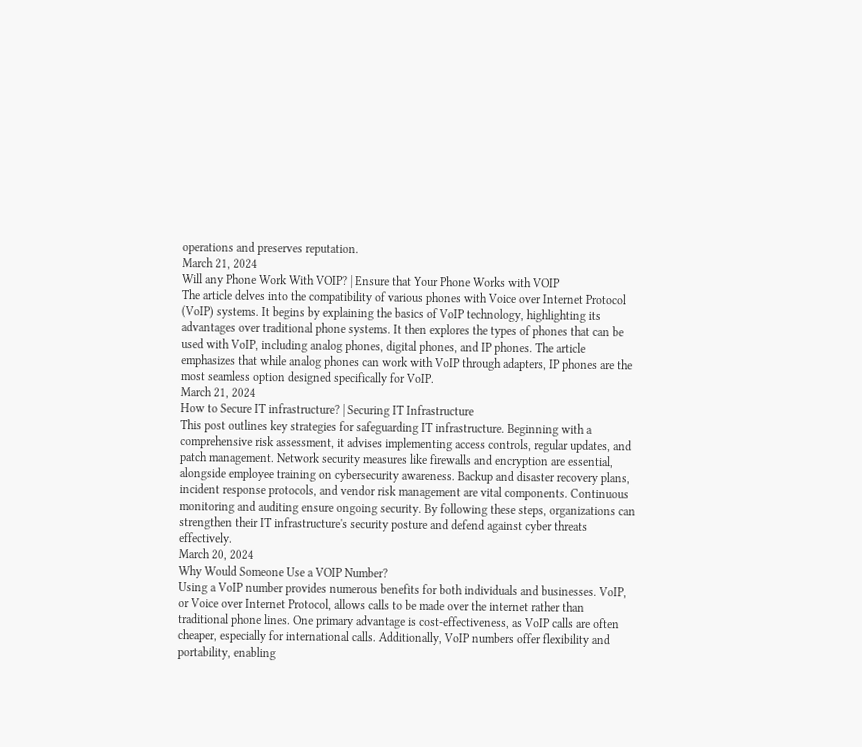operations and preserves reputation.
March 21, 2024
Will any Phone Work With VOIP? | Ensure that Your Phone Works with VOIP
The article delves into the compatibility of various phones with Voice over Internet Protocol (VoIP) systems. It begins by explaining the basics of VoIP technology, highlighting its advantages over traditional phone systems. It then explores the types of phones that can be used with VoIP, including analog phones, digital phones, and IP phones. The article emphasizes that while analog phones can work with VoIP through adapters, IP phones are the most seamless option designed specifically for VoIP.
March 21, 2024
How to Secure IT infrastructure? | Securing IT Infrastructure
This post outlines key strategies for safeguarding IT infrastructure. Beginning with a comprehensive risk assessment, it advises implementing access controls, regular updates, and patch management. Network security measures like firewalls and encryption are essential, alongside employee training on cybersecurity awareness. Backup and disaster recovery plans, incident response protocols, and vendor risk management are vital components. Continuous monitoring and auditing ensure ongoing security. By following these steps, organizations can strengthen their IT infrastructure's security posture and defend against cyber threats effectively.
March 20, 2024
Why Would Someone Use a VOIP Number?
Using a VoIP number provides numerous benefits for both individuals and businesses. VoIP, or Voice over Internet Protocol, allows calls to be made over the internet rather than traditional phone lines. One primary advantage is cost-effectiveness, as VoIP calls are often cheaper, especially for international calls. Additionally, VoIP numbers offer flexibility and portability, enabling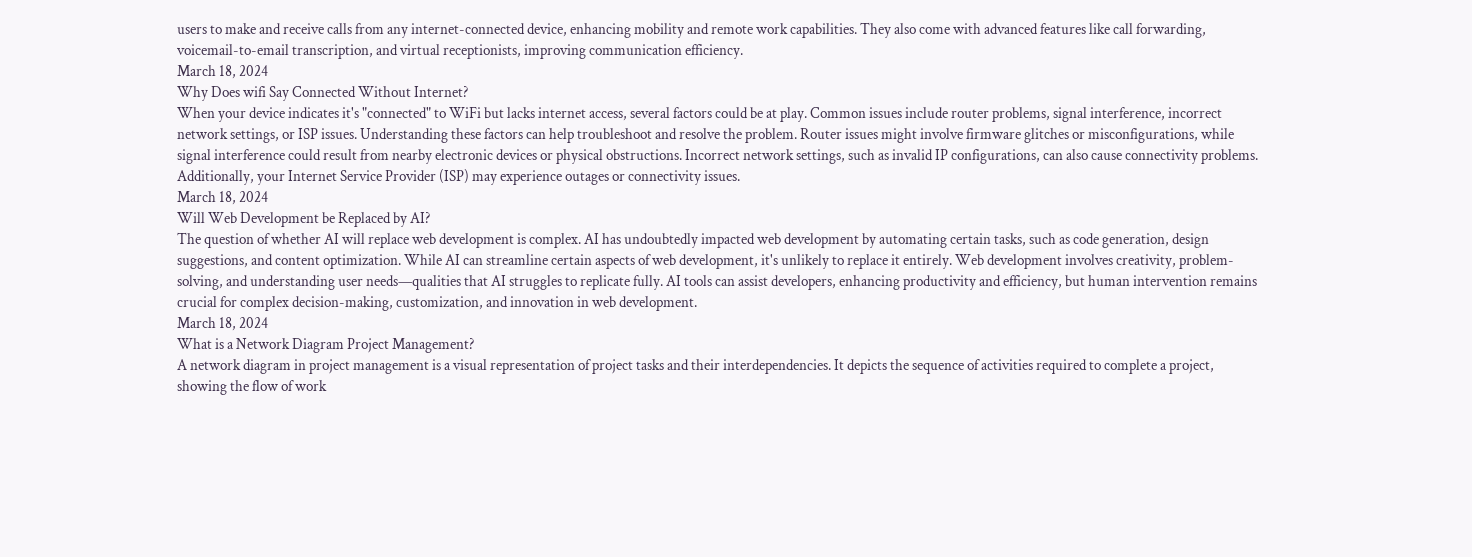users to make and receive calls from any internet-connected device, enhancing mobility and remote work capabilities. They also come with advanced features like call forwarding, voicemail-to-email transcription, and virtual receptionists, improving communication efficiency.
March 18, 2024
Why Does wifi Say Connected Without Internet?
When your device indicates it's "connected" to WiFi but lacks internet access, several factors could be at play. Common issues include router problems, signal interference, incorrect network settings, or ISP issues. Understanding these factors can help troubleshoot and resolve the problem. Router issues might involve firmware glitches or misconfigurations, while signal interference could result from nearby electronic devices or physical obstructions. Incorrect network settings, such as invalid IP configurations, can also cause connectivity problems. Additionally, your Internet Service Provider (ISP) may experience outages or connectivity issues.
March 18, 2024
Will Web Development be Replaced by AI?
The question of whether AI will replace web development is complex. AI has undoubtedly impacted web development by automating certain tasks, such as code generation, design suggestions, and content optimization. While AI can streamline certain aspects of web development, it's unlikely to replace it entirely. Web development involves creativity, problem-solving, and understanding user needs—qualities that AI struggles to replicate fully. AI tools can assist developers, enhancing productivity and efficiency, but human intervention remains crucial for complex decision-making, customization, and innovation in web development.
March 18, 2024
What is a Network Diagram Project Management?
A network diagram in project management is a visual representation of project tasks and their interdependencies. It depicts the sequence of activities required to complete a project, showing the flow of work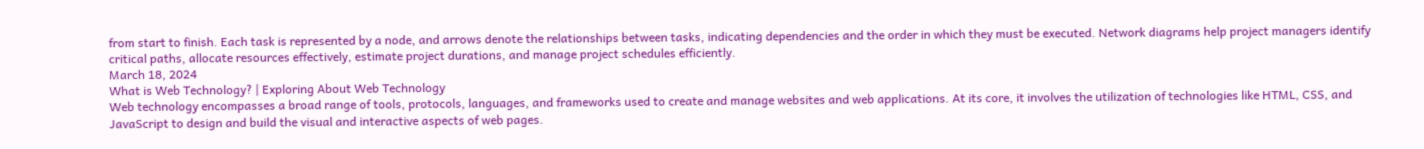from start to finish. Each task is represented by a node, and arrows denote the relationships between tasks, indicating dependencies and the order in which they must be executed. Network diagrams help project managers identify critical paths, allocate resources effectively, estimate project durations, and manage project schedules efficiently.
March 18, 2024
What is Web Technology? | Exploring About Web Technology
Web technology encompasses a broad range of tools, protocols, languages, and frameworks used to create and manage websites and web applications. At its core, it involves the utilization of technologies like HTML, CSS, and JavaScript to design and build the visual and interactive aspects of web pages.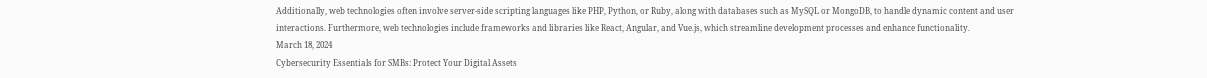Additionally, web technologies often involve server-side scripting languages like PHP, Python, or Ruby, along with databases such as MySQL or MongoDB, to handle dynamic content and user interactions. Furthermore, web technologies include frameworks and libraries like React, Angular, and Vue.js, which streamline development processes and enhance functionality.
March 18, 2024
Cybersecurity Essentials for SMBs: Protect Your Digital Assets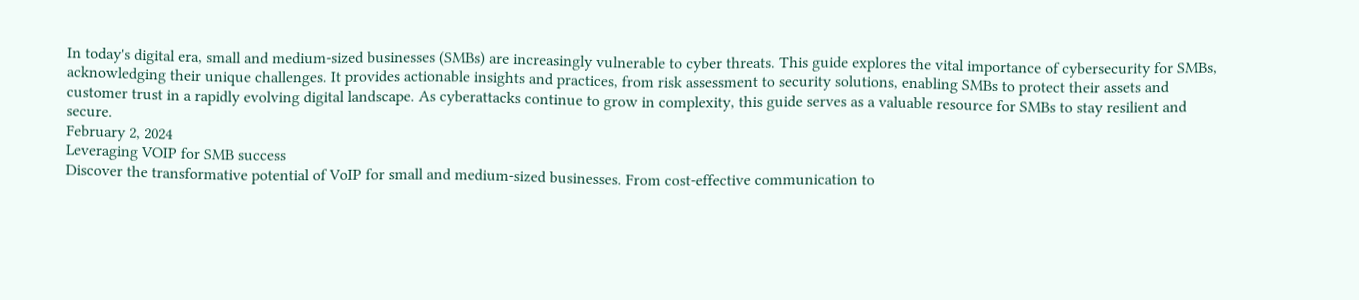In today's digital era, small and medium-sized businesses (SMBs) are increasingly vulnerable to cyber threats. This guide explores the vital importance of cybersecurity for SMBs, acknowledging their unique challenges. It provides actionable insights and practices, from risk assessment to security solutions, enabling SMBs to protect their assets and customer trust in a rapidly evolving digital landscape. As cyberattacks continue to grow in complexity, this guide serves as a valuable resource for SMBs to stay resilient and secure.
February 2, 2024
Leveraging VOIP for SMB success
Discover the transformative potential of VoIP for small and medium-sized businesses. From cost-effective communication to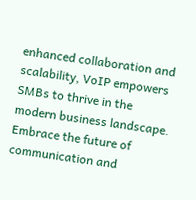enhanced collaboration and scalability, VoIP empowers SMBs to thrive in the modern business landscape. Embrace the future of communication and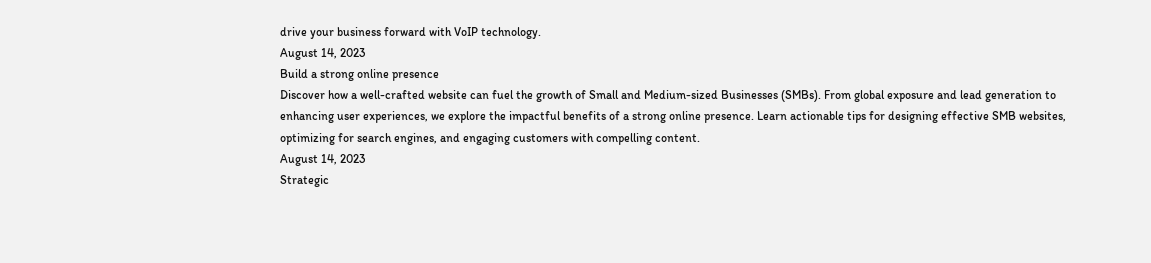drive your business forward with VoIP technology.
August 14, 2023
Build a strong online presence
Discover how a well-crafted website can fuel the growth of Small and Medium-sized Businesses (SMBs). From global exposure and lead generation to enhancing user experiences, we explore the impactful benefits of a strong online presence. Learn actionable tips for designing effective SMB websites, optimizing for search engines, and engaging customers with compelling content.
August 14, 2023
Strategic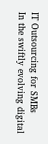IT Outsourcing for SMBs
In the swiftly evolving digital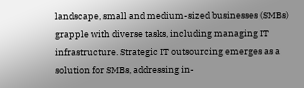landscape, small and medium-sized businesses (SMBs) grapple with diverse tasks, including managing IT infrastructure. Strategic IT outsourcing emerges as a solution for SMBs, addressing in-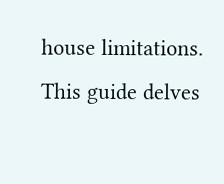house limitations. This guide delves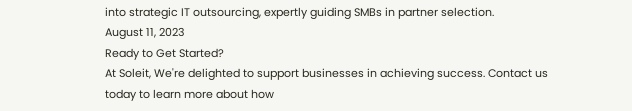into strategic IT outsourcing, expertly guiding SMBs in partner selection.
August 11, 2023
Ready to Get Started?
At Soleit, We're delighted to support businesses in achieving success. Contact us today to learn more about how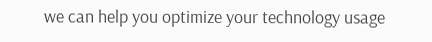we can help you optimize your technology usage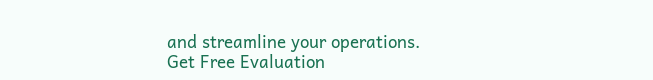and streamline your operations.
Get Free Evaluation